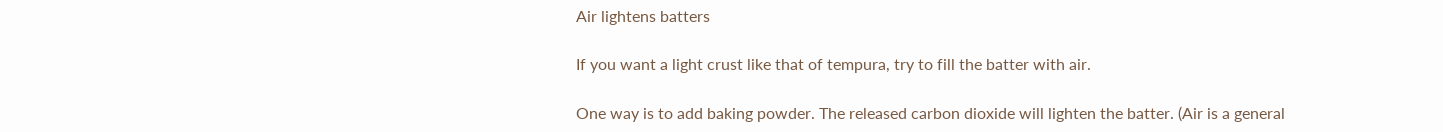Air lightens batters

If you want a light crust like that of tempura, try to fill the batter with air.

One way is to add baking powder. The released carbon dioxide will lighten the batter. (Air is a general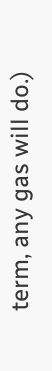term, any gas will do.)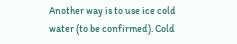Another way is to use ice cold water (to be confirmed). Cold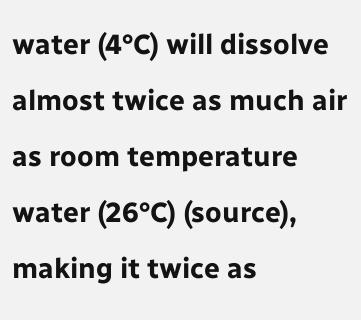water (4°C) will dissolve almost twice as much air as room temperature water (26°C) (source), making it twice as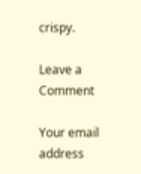crispy.

Leave a Comment

Your email address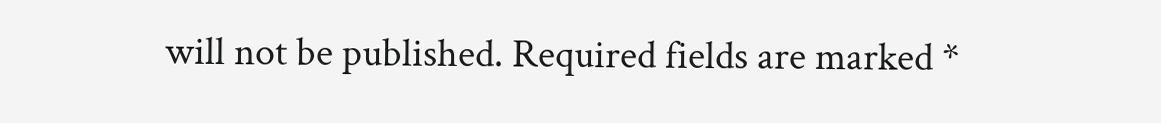will not be published. Required fields are marked *